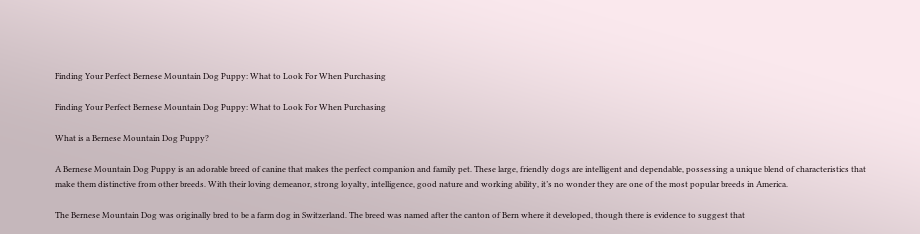Finding Your Perfect Bernese Mountain Dog Puppy: What to Look For When Purchasing

Finding Your Perfect Bernese Mountain Dog Puppy: What to Look For When Purchasing

What is a Bernese Mountain Dog Puppy?

A Bernese Mountain Dog Puppy is an adorable breed of canine that makes the perfect companion and family pet. These large, friendly dogs are intelligent and dependable, possessing a unique blend of characteristics that make them distinctive from other breeds. With their loving demeanor, strong loyalty, intelligence, good nature and working ability, it’s no wonder they are one of the most popular breeds in America.

The Bernese Mountain Dog was originally bred to be a farm dog in Switzerland. The breed was named after the canton of Bern where it developed, though there is evidence to suggest that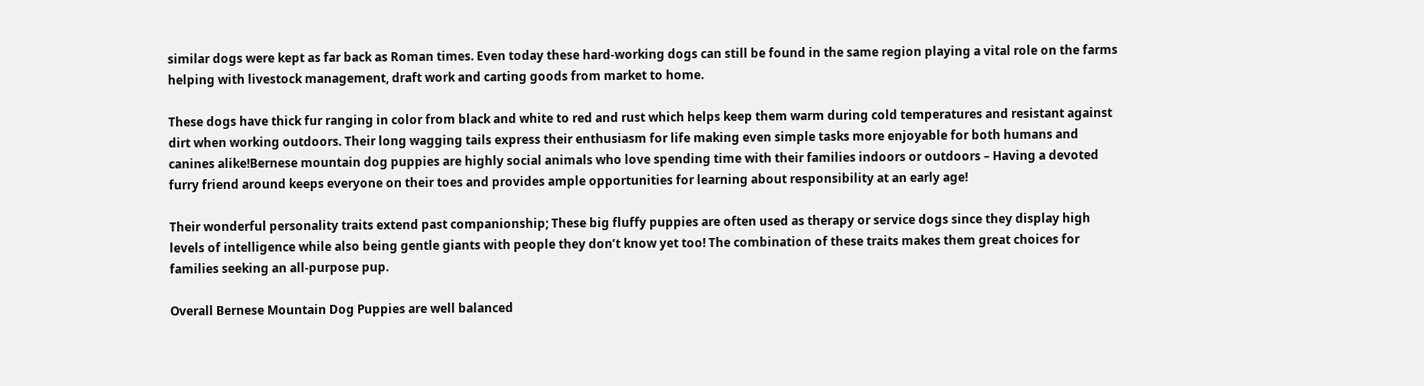similar dogs were kept as far back as Roman times. Even today these hard-working dogs can still be found in the same region playing a vital role on the farms helping with livestock management, draft work and carting goods from market to home.

These dogs have thick fur ranging in color from black and white to red and rust which helps keep them warm during cold temperatures and resistant against dirt when working outdoors. Their long wagging tails express their enthusiasm for life making even simple tasks more enjoyable for both humans and canines alike!Bernese mountain dog puppies are highly social animals who love spending time with their families indoors or outdoors – Having a devoted furry friend around keeps everyone on their toes and provides ample opportunities for learning about responsibility at an early age!

Their wonderful personality traits extend past companionship; These big fluffy puppies are often used as therapy or service dogs since they display high levels of intelligence while also being gentle giants with people they don’t know yet too! The combination of these traits makes them great choices for families seeking an all-purpose pup.

Overall Bernese Mountain Dog Puppies are well balanced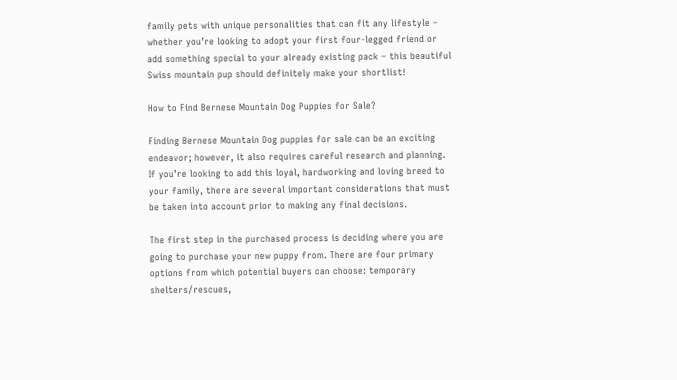family pets with unique personalities that can fit any lifestyle – whether you’re looking to adopt your first four-legged friend or add something special to your already existing pack – this beautiful Swiss mountain pup should definitely make your shortlist!

How to Find Bernese Mountain Dog Puppies for Sale?

Finding Bernese Mountain Dog puppies for sale can be an exciting endeavor; however, it also requires careful research and planning. If you’re looking to add this loyal, hardworking and loving breed to your family, there are several important considerations that must be taken into account prior to making any final decisions.

The first step in the purchased process is deciding where you are going to purchase your new puppy from. There are four primary options from which potential buyers can choose: temporary shelters/rescues,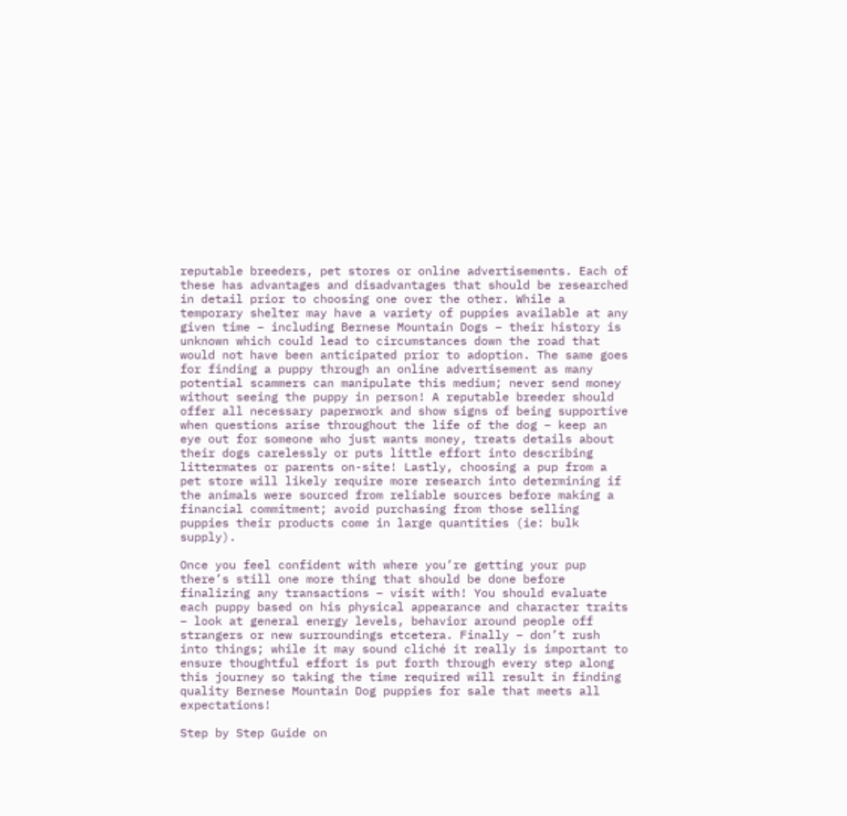reputable breeders, pet stores or online advertisements. Each of these has advantages and disadvantages that should be researched in detail prior to choosing one over the other. While a temporary shelter may have a variety of puppies available at any given time – including Bernese Mountain Dogs – their history is unknown which could lead to circumstances down the road that would not have been anticipated prior to adoption. The same goes for finding a puppy through an online advertisement as many potential scammers can manipulate this medium; never send money without seeing the puppy in person! A reputable breeder should offer all necessary paperwork and show signs of being supportive when questions arise throughout the life of the dog – keep an eye out for someone who just wants money, treats details about their dogs carelessly or puts little effort into describing littermates or parents on-site! Lastly, choosing a pup from a pet store will likely require more research into determining if the animals were sourced from reliable sources before making a financial commitment; avoid purchasing from those selling puppies their products come in large quantities (ie: bulk supply).

Once you feel confident with where you’re getting your pup there’s still one more thing that should be done before finalizing any transactions – visit with! You should evaluate each puppy based on his physical appearance and character traits – look at general energy levels, behavior around people off strangers or new surroundings etcetera. Finally – don’t rush into things; while it may sound cliché it really is important to ensure thoughtful effort is put forth through every step along this journey so taking the time required will result in finding quality Bernese Mountain Dog puppies for sale that meets all expectations!

Step by Step Guide on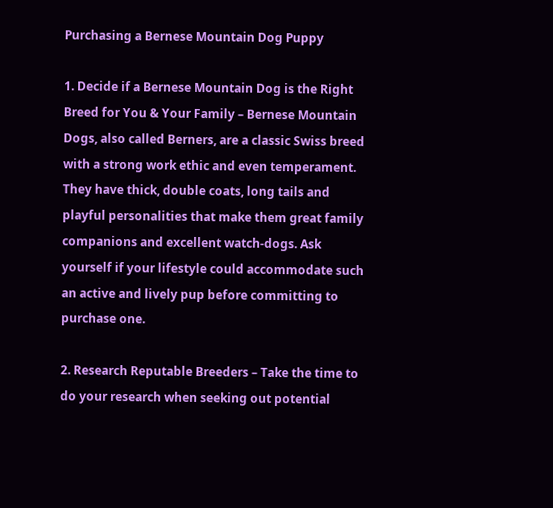Purchasing a Bernese Mountain Dog Puppy

1. Decide if a Bernese Mountain Dog is the Right Breed for You & Your Family – Bernese Mountain Dogs, also called Berners, are a classic Swiss breed with a strong work ethic and even temperament. They have thick, double coats, long tails and playful personalities that make them great family companions and excellent watch-dogs. Ask yourself if your lifestyle could accommodate such an active and lively pup before committing to purchase one.

2. Research Reputable Breeders – Take the time to do your research when seeking out potential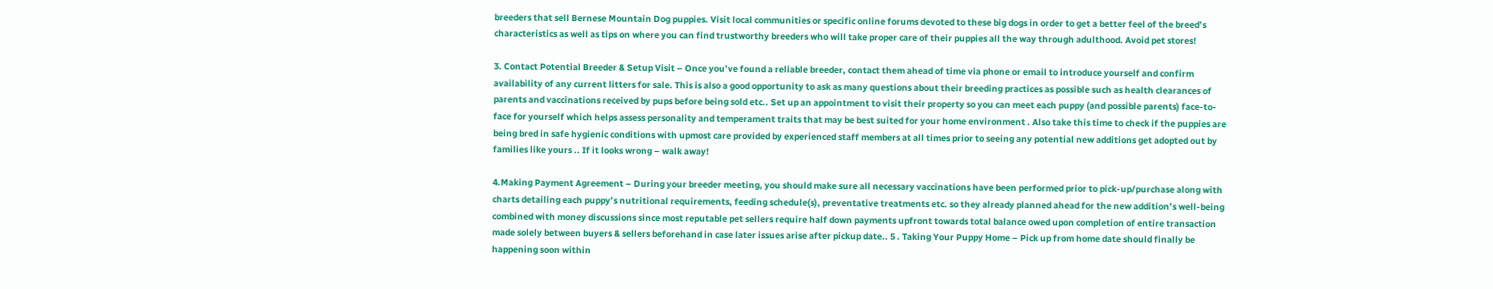breeders that sell Bernese Mountain Dog puppies. Visit local communities or specific online forums devoted to these big dogs in order to get a better feel of the breed’s characteristics as well as tips on where you can find trustworthy breeders who will take proper care of their puppies all the way through adulthood. Avoid pet stores!

3. Contact Potential Breeder & Setup Visit – Once you’ve found a reliable breeder, contact them ahead of time via phone or email to introduce yourself and confirm availability of any current litters for sale. This is also a good opportunity to ask as many questions about their breeding practices as possible such as health clearances of parents and vaccinations received by pups before being sold etc.. Set up an appointment to visit their property so you can meet each puppy (and possible parents) face-to-face for yourself which helps assess personality and temperament traits that may be best suited for your home environment . Also take this time to check if the puppies are being bred in safe hygienic conditions with upmost care provided by experienced staff members at all times prior to seeing any potential new additions get adopted out by families like yours .. If it looks wrong – walk away!

4.Making Payment Agreement – During your breeder meeting, you should make sure all necessary vaccinations have been performed prior to pick-up/purchase along with charts detailing each puppy’s nutritional requirements, feeding schedule(s), preventative treatments etc. so they already planned ahead for the new addition’s well-being combined with money discussions since most reputable pet sellers require half down payments upfront towards total balance owed upon completion of entire transaction made solely between buyers & sellers beforehand in case later issues arise after pickup date.. 5 . Taking Your Puppy Home – Pick up from home date should finally be happening soon within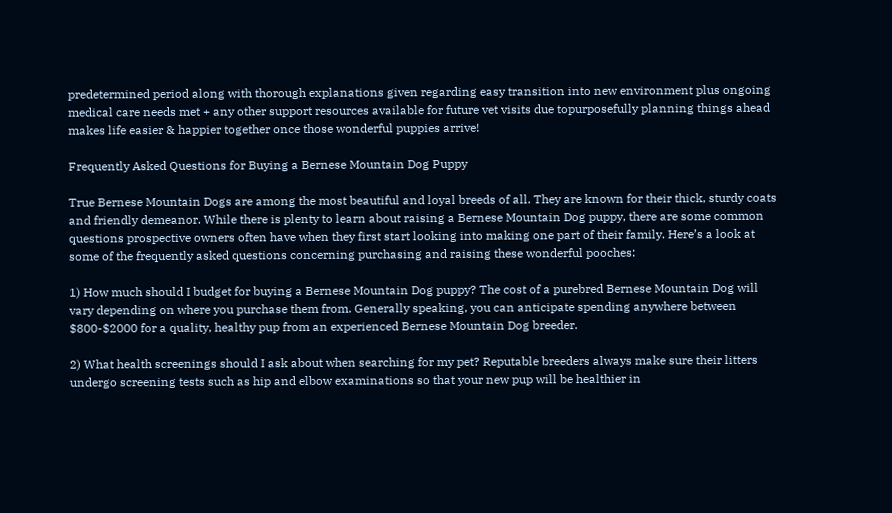predetermined period along with thorough explanations given regarding easy transition into new environment plus ongoing medical care needs met + any other support resources available for future vet visits due topurposefully planning things ahead makes life easier & happier together once those wonderful puppies arrive!

Frequently Asked Questions for Buying a Bernese Mountain Dog Puppy

True Bernese Mountain Dogs are among the most beautiful and loyal breeds of all. They are known for their thick, sturdy coats and friendly demeanor. While there is plenty to learn about raising a Bernese Mountain Dog puppy, there are some common questions prospective owners often have when they first start looking into making one part of their family. Here’s a look at some of the frequently asked questions concerning purchasing and raising these wonderful pooches:

1) How much should I budget for buying a Bernese Mountain Dog puppy? The cost of a purebred Bernese Mountain Dog will vary depending on where you purchase them from. Generally speaking, you can anticipate spending anywhere between $800-$2000 for a quality, healthy pup from an experienced Bernese Mountain Dog breeder.

2) What health screenings should I ask about when searching for my pet? Reputable breeders always make sure their litters undergo screening tests such as hip and elbow examinations so that your new pup will be healthier in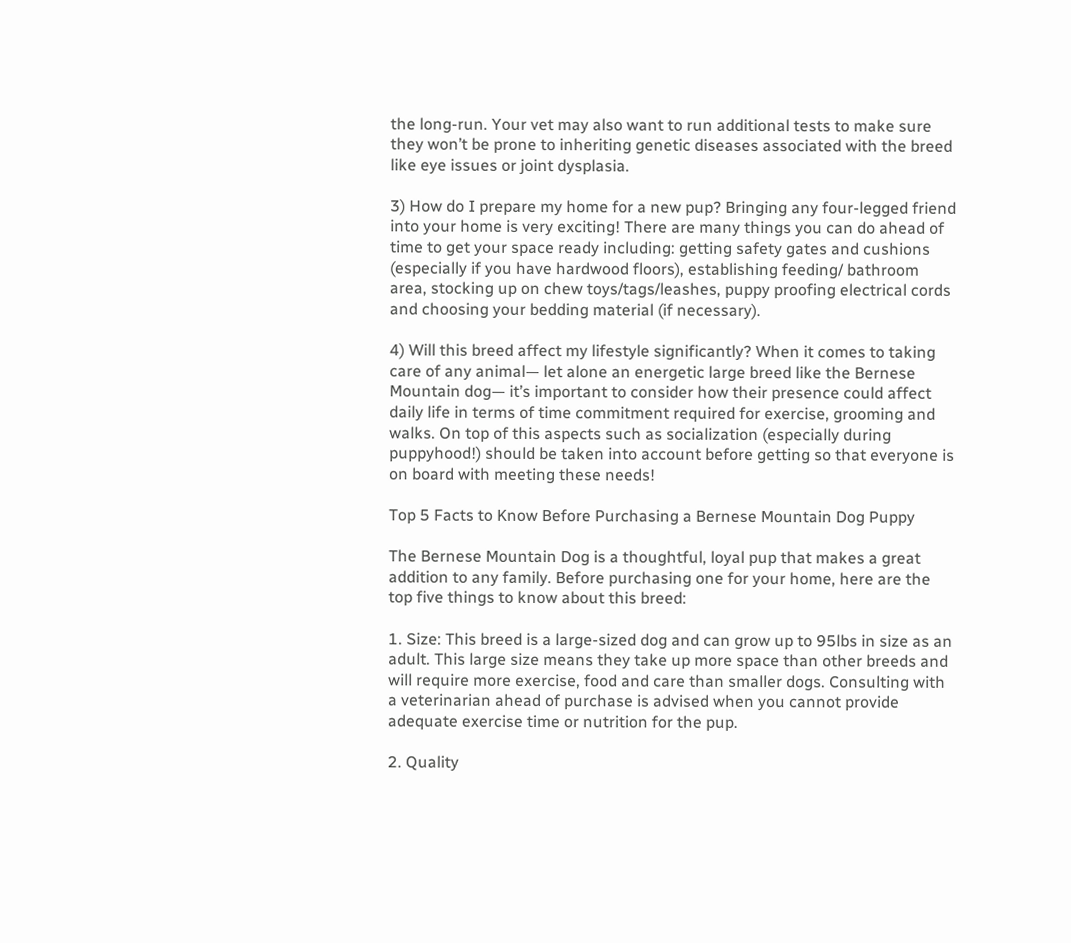the long-run. Your vet may also want to run additional tests to make sure they won’t be prone to inheriting genetic diseases associated with the breed like eye issues or joint dysplasia.

3) How do I prepare my home for a new pup? Bringing any four-legged friend into your home is very exciting! There are many things you can do ahead of time to get your space ready including: getting safety gates and cushions (especially if you have hardwood floors), establishing feeding/ bathroom area, stocking up on chew toys/tags/leashes, puppy proofing electrical cords and choosing your bedding material (if necessary).

4) Will this breed affect my lifestyle significantly? When it comes to taking care of any animal— let alone an energetic large breed like the Bernese Mountain dog— it’s important to consider how their presence could affect daily life in terms of time commitment required for exercise, grooming and walks. On top of this aspects such as socialization (especially during puppyhood!) should be taken into account before getting so that everyone is on board with meeting these needs!

Top 5 Facts to Know Before Purchasing a Bernese Mountain Dog Puppy

The Bernese Mountain Dog is a thoughtful, loyal pup that makes a great addition to any family. Before purchasing one for your home, here are the top five things to know about this breed:

1. Size: This breed is a large-sized dog and can grow up to 95lbs in size as an adult. This large size means they take up more space than other breeds and will require more exercise, food and care than smaller dogs. Consulting with a veterinarian ahead of purchase is advised when you cannot provide adequate exercise time or nutrition for the pup.

2. Quality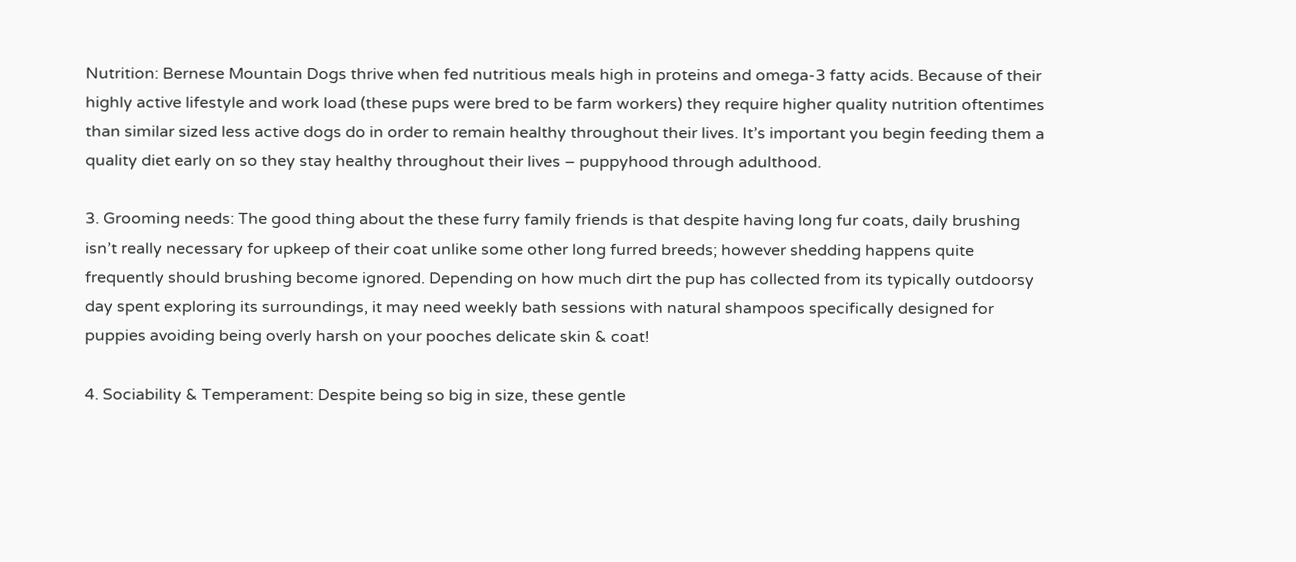Nutrition: Bernese Mountain Dogs thrive when fed nutritious meals high in proteins and omega-3 fatty acids. Because of their highly active lifestyle and work load (these pups were bred to be farm workers) they require higher quality nutrition oftentimes than similar sized less active dogs do in order to remain healthy throughout their lives. It’s important you begin feeding them a quality diet early on so they stay healthy throughout their lives – puppyhood through adulthood.

3. Grooming needs: The good thing about the these furry family friends is that despite having long fur coats, daily brushing isn’t really necessary for upkeep of their coat unlike some other long furred breeds; however shedding happens quite frequently should brushing become ignored. Depending on how much dirt the pup has collected from its typically outdoorsy day spent exploring its surroundings, it may need weekly bath sessions with natural shampoos specifically designed for puppies avoiding being overly harsh on your pooches delicate skin & coat!

4. Sociability & Temperament: Despite being so big in size, these gentle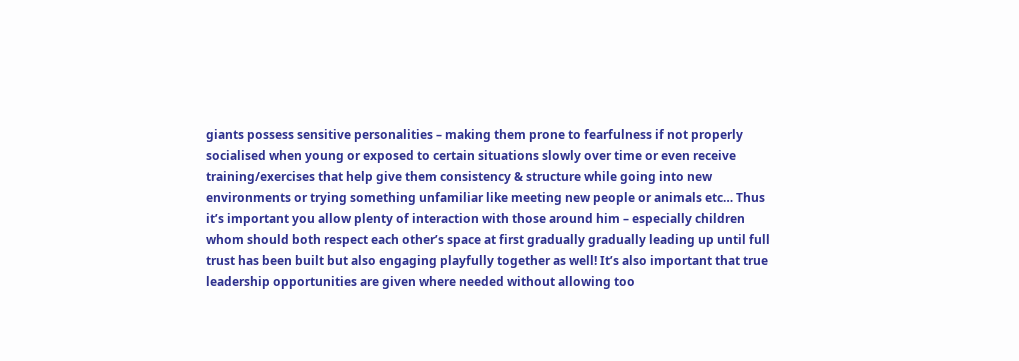giants possess sensitive personalities – making them prone to fearfulness if not properly socialised when young or exposed to certain situations slowly over time or even receive training/exercises that help give them consistency & structure while going into new environments or trying something unfamiliar like meeting new people or animals etc… Thus it’s important you allow plenty of interaction with those around him – especially children whom should both respect each other’s space at first gradually gradually leading up until full trust has been built but also engaging playfully together as well! It’s also important that true leadership opportunities are given where needed without allowing too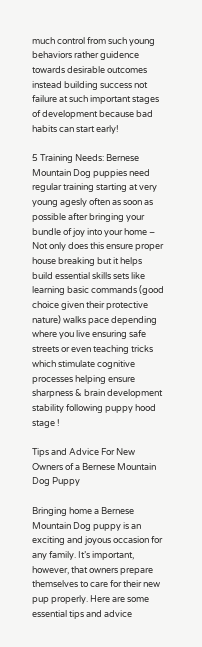much control from such young behaviors rather guidence towards desirable outcomes instead building success not failure at such important stages of development because bad habits can start early!

5 Training Needs: Bernese Mountain Dog puppies need regular training starting at very young agesly often as soon as possible after bringing your bundle of joy into your home – Not only does this ensure proper house breaking but it helps build essential skills sets like learning basic commands (good choice given their protective nature) walks pace depending where you live ensuring safe streets or even teaching tricks which stimulate cognitive processes helping ensure sharpness & brain development stability following puppy hood stage !

Tips and Advice For New Owners of a Bernese Mountain Dog Puppy

Bringing home a Bernese Mountain Dog puppy is an exciting and joyous occasion for any family. It’s important, however, that owners prepare themselves to care for their new pup properly. Here are some essential tips and advice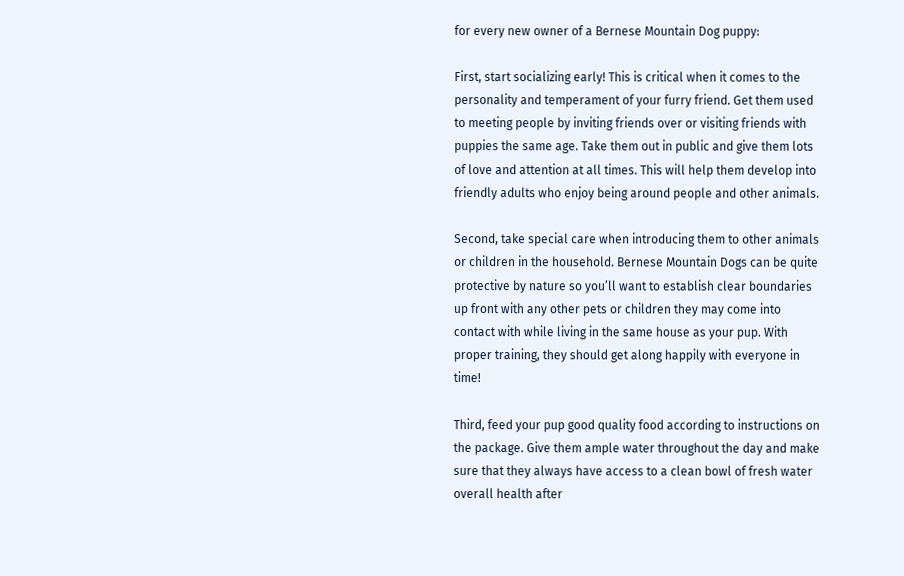for every new owner of a Bernese Mountain Dog puppy:

First, start socializing early! This is critical when it comes to the personality and temperament of your furry friend. Get them used to meeting people by inviting friends over or visiting friends with puppies the same age. Take them out in public and give them lots of love and attention at all times. This will help them develop into friendly adults who enjoy being around people and other animals.

Second, take special care when introducing them to other animals or children in the household. Bernese Mountain Dogs can be quite protective by nature so you’ll want to establish clear boundaries up front with any other pets or children they may come into contact with while living in the same house as your pup. With proper training, they should get along happily with everyone in time!

Third, feed your pup good quality food according to instructions on the package. Give them ample water throughout the day and make sure that they always have access to a clean bowl of fresh water overall health after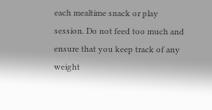each mealtime snack or play session. Do not feed too much and ensure that you keep track of any weight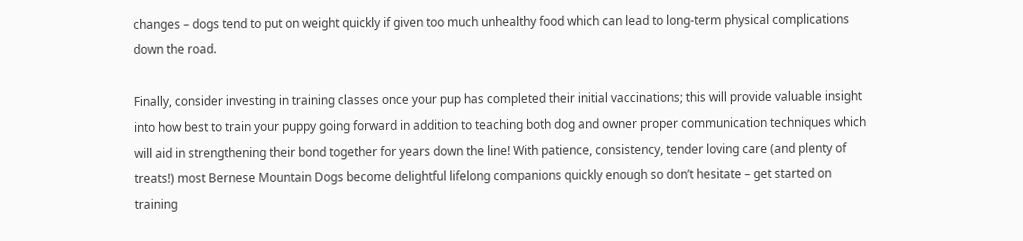changes – dogs tend to put on weight quickly if given too much unhealthy food which can lead to long-term physical complications down the road.

Finally, consider investing in training classes once your pup has completed their initial vaccinations; this will provide valuable insight into how best to train your puppy going forward in addition to teaching both dog and owner proper communication techniques which will aid in strengthening their bond together for years down the line! With patience, consistency, tender loving care (and plenty of treats!) most Bernese Mountain Dogs become delightful lifelong companions quickly enough so don’t hesitate – get started on training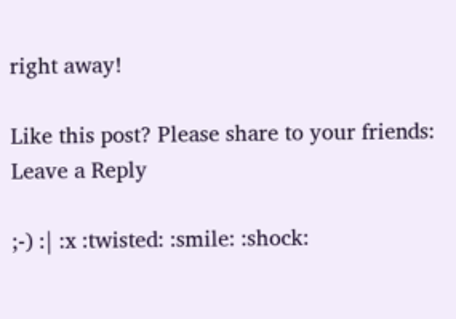right away!

Like this post? Please share to your friends:
Leave a Reply

;-) :| :x :twisted: :smile: :shock: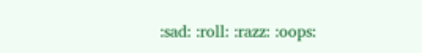:sad: :roll: :razz: :oops: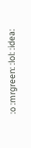:o :mrgreen: :lol: :idea: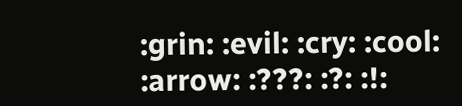:grin: :evil: :cry: :cool: :arrow: :???: :?: :!: